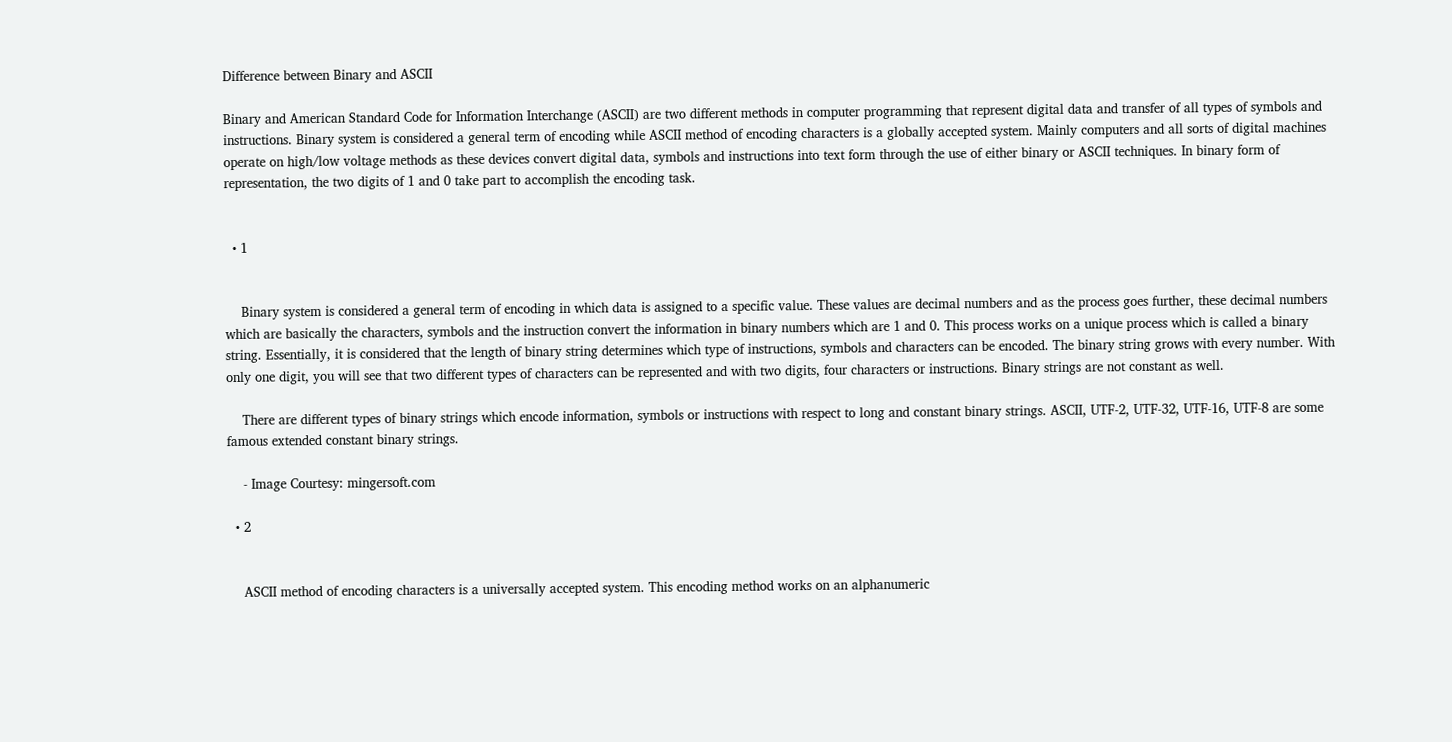Difference between Binary and ASCII

Binary and American Standard Code for Information Interchange (ASCII) are two different methods in computer programming that represent digital data and transfer of all types of symbols and instructions. Binary system is considered a general term of encoding while ASCII method of encoding characters is a globally accepted system. Mainly computers and all sorts of digital machines operate on high/low voltage methods as these devices convert digital data, symbols and instructions into text form through the use of either binary or ASCII techniques. In binary form of representation, the two digits of 1 and 0 take part to accomplish the encoding task.


  • 1


    Binary system is considered a general term of encoding in which data is assigned to a specific value. These values are decimal numbers and as the process goes further, these decimal numbers which are basically the characters, symbols and the instruction convert the information in binary numbers which are 1 and 0. This process works on a unique process which is called a binary string. Essentially, it is considered that the length of binary string determines which type of instructions, symbols and characters can be encoded. The binary string grows with every number. With only one digit, you will see that two different types of characters can be represented and with two digits, four characters or instructions. Binary strings are not constant as well.

    There are different types of binary strings which encode information, symbols or instructions with respect to long and constant binary strings. ASCII, UTF-2, UTF-32, UTF-16, UTF-8 are some famous extended constant binary strings.

    - Image Courtesy: mingersoft.com

  • 2


    ASCII method of encoding characters is a universally accepted system. This encoding method works on an alphanumeric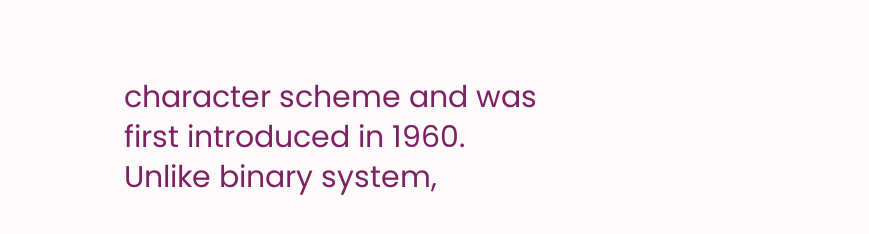character scheme and was first introduced in 1960. Unlike binary system,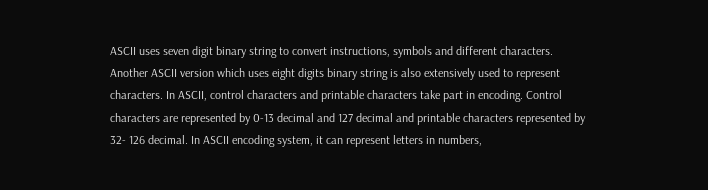ASCII uses seven digit binary string to convert instructions, symbols and different characters. Another ASCII version which uses eight digits binary string is also extensively used to represent characters. In ASCII, control characters and printable characters take part in encoding. Control characters are represented by 0-13 decimal and 127 decimal and printable characters represented by 32- 126 decimal. In ASCII encoding system, it can represent letters in numbers,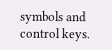symbols and control keys.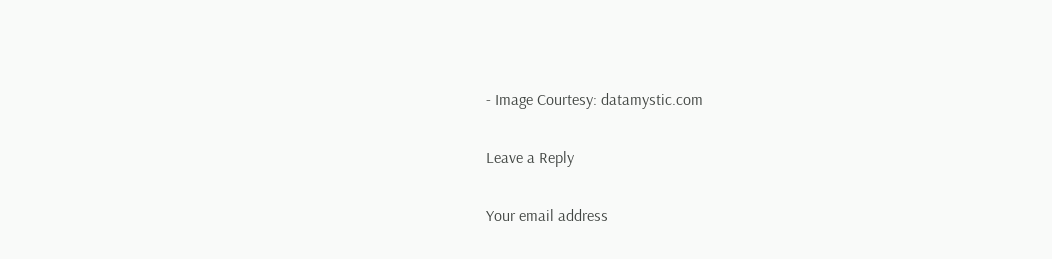- Image Courtesy: datamystic.com

Leave a Reply

Your email address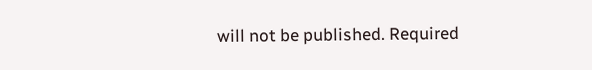will not be published. Required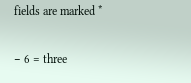fields are marked *

− 6 = three